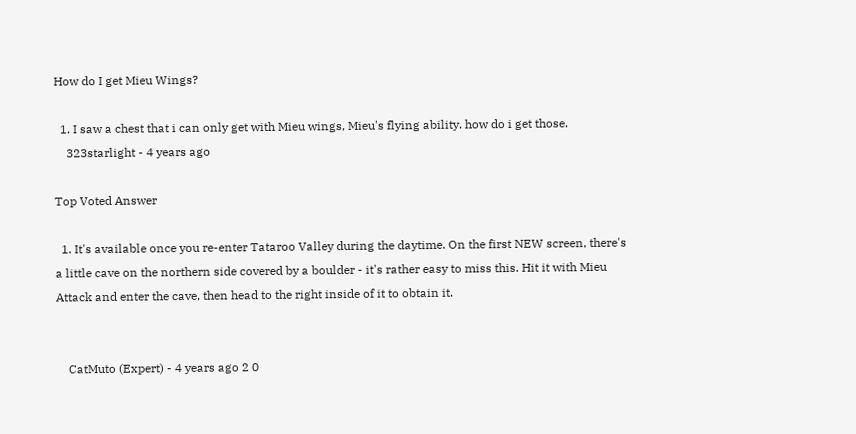How do I get Mieu Wings?

  1. I saw a chest that i can only get with Mieu wings, Mieu's flying ability. how do i get those.
    323starlight - 4 years ago

Top Voted Answer

  1. It's available once you re-enter Tataroo Valley during the daytime. On the first NEW screen, there's a little cave on the northern side covered by a boulder - it's rather easy to miss this. Hit it with Mieu Attack and enter the cave, then head to the right inside of it to obtain it.


    CatMuto (Expert) - 4 years ago 2 0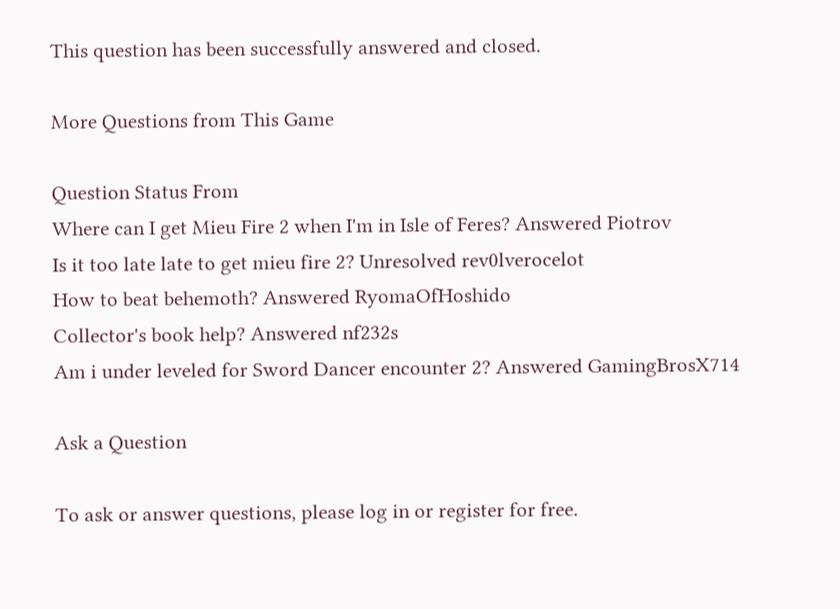This question has been successfully answered and closed.

More Questions from This Game

Question Status From
Where can I get Mieu Fire 2 when I'm in Isle of Feres? Answered Piotrov
Is it too late late to get mieu fire 2? Unresolved rev0lverocelot
How to beat behemoth? Answered RyomaOfHoshido
Collector's book help? Answered nf232s
Am i under leveled for Sword Dancer encounter 2? Answered GamingBrosX714

Ask a Question

To ask or answer questions, please log in or register for free.